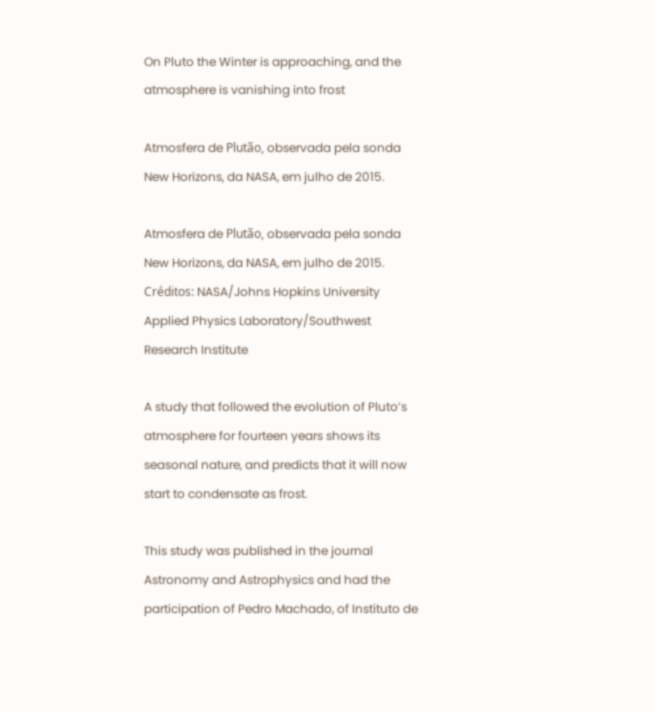On Pluto the Winter is approaching, and the atmosphere is vanishing into frost

Atmosfera de Plutão, observada pela sonda New Horizons, da NASA, em julho de 2015.

Atmosfera de Plutão, observada pela sonda New Horizons, da NASA, em julho de 2015. Créditos: NASA/Johns Hopkins University Applied Physics Laboratory/Southwest Research Institute

A study that followed the evolution of Pluto’s atmosphere for fourteen years shows its seasonal nature, and predicts that it will now start to condensate as frost.

This study was published in the journal Astronomy and Astrophysics and had the participation of Pedro Machado, of Instituto de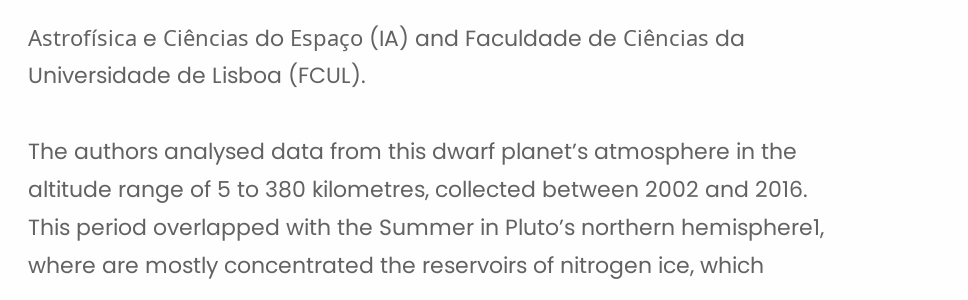Astrofísica e Ciências do Espaço (IA) and Faculdade de Ciências da Universidade de Lisboa (FCUL).

The authors analysed data from this dwarf planet’s atmosphere in the altitude range of 5 to 380 kilometres, collected between 2002 and 2016. This period overlapped with the Summer in Pluto’s northern hemisphere1, where are mostly concentrated the reservoirs of nitrogen ice, which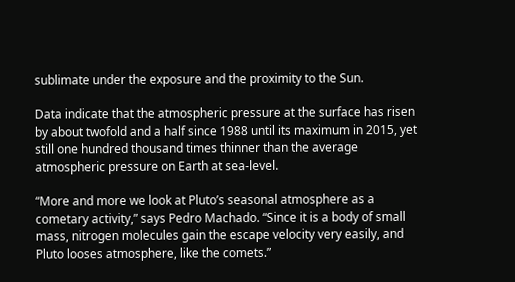sublimate under the exposure and the proximity to the Sun.

Data indicate that the atmospheric pressure at the surface has risen by about twofold and a half since 1988 until its maximum in 2015, yet still one hundred thousand times thinner than the average atmospheric pressure on Earth at sea-level.

“More and more we look at Pluto’s seasonal atmosphere as a cometary activity,” says Pedro Machado. “Since it is a body of small mass, nitrogen molecules gain the escape velocity very easily, and Pluto looses atmosphere, like the comets.”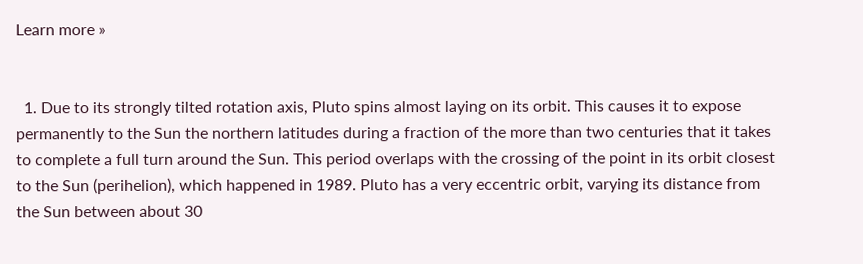Learn more »


  1. Due to its strongly tilted rotation axis, Pluto spins almost laying on its orbit. This causes it to expose permanently to the Sun the northern latitudes during a fraction of the more than two centuries that it takes to complete a full turn around the Sun. This period overlaps with the crossing of the point in its orbit closest to the Sun (perihelion), which happened in 1989. Pluto has a very eccentric orbit, varying its distance from the Sun between about 30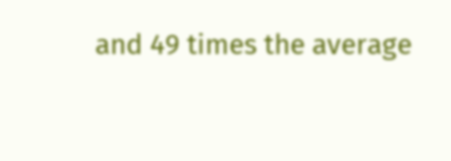and 49 times the average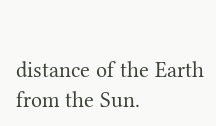distance of the Earth from the Sun.